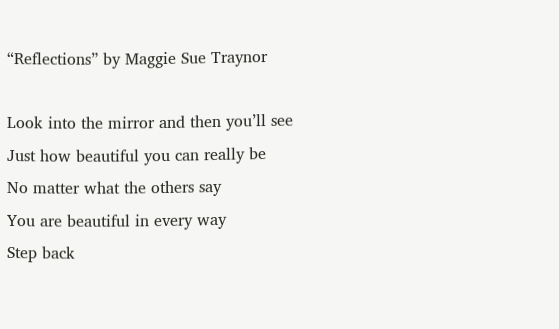“Reflections” by Maggie Sue Traynor

Look into the mirror and then you’ll see
Just how beautiful you can really be
No matter what the others say
You are beautiful in every way
Step back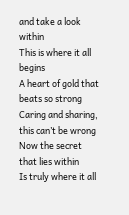and take a look within
This is where it all begins
A heart of gold that beats so strong
Caring and sharing, this can’t be wrong
Now the secret that lies within
Is truly where it all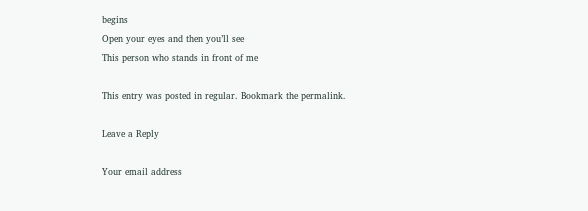begins
Open your eyes and then you’ll see
This person who stands in front of me

This entry was posted in regular. Bookmark the permalink.

Leave a Reply

Your email address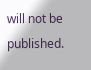will not be published.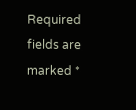Required fields are marked *